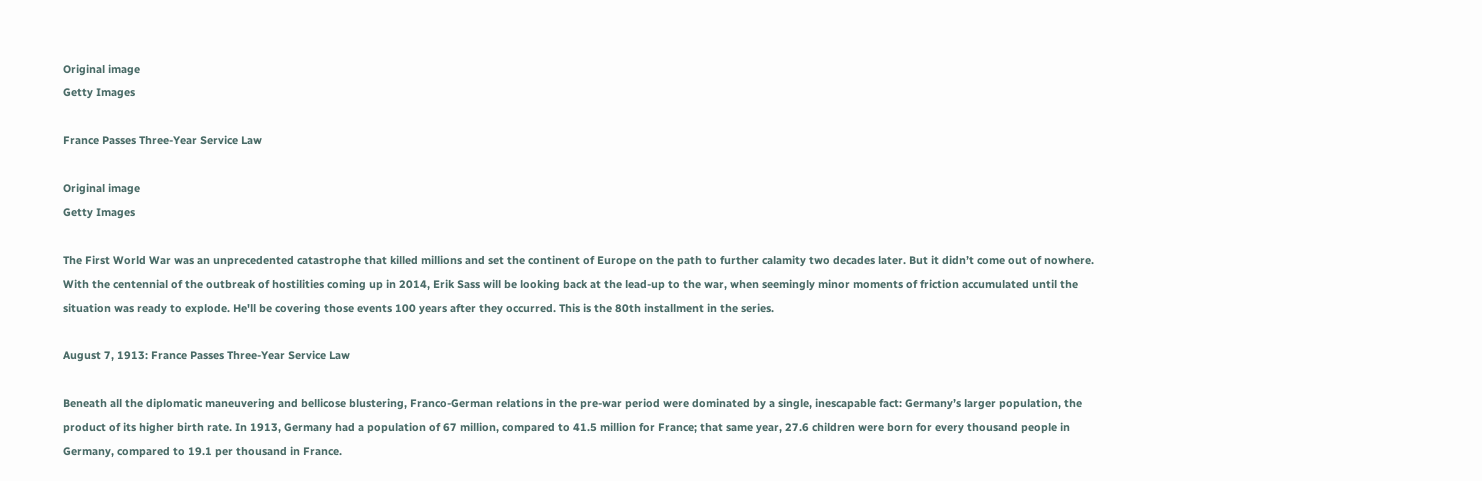Original image
Getty Images

France Passes Three-Year Service Law

Original image
Getty Images

The First World War was an unprecedented catastrophe that killed millions and set the continent of Europe on the path to further calamity two decades later. But it didn’t come out of nowhere. With the centennial of the outbreak of hostilities coming up in 2014, Erik Sass will be looking back at the lead-up to the war, when seemingly minor moments of friction accumulated until the situation was ready to explode. He'll be covering those events 100 years after they occurred. This is the 80th installment in the series.

August 7, 1913: France Passes Three-Year Service Law

Beneath all the diplomatic maneuvering and bellicose blustering, Franco-German relations in the pre-war period were dominated by a single, inescapable fact: Germany’s larger population, the product of its higher birth rate. In 1913, Germany had a population of 67 million, compared to 41.5 million for France; that same year, 27.6 children were born for every thousand people in Germany, compared to 19.1 per thousand in France.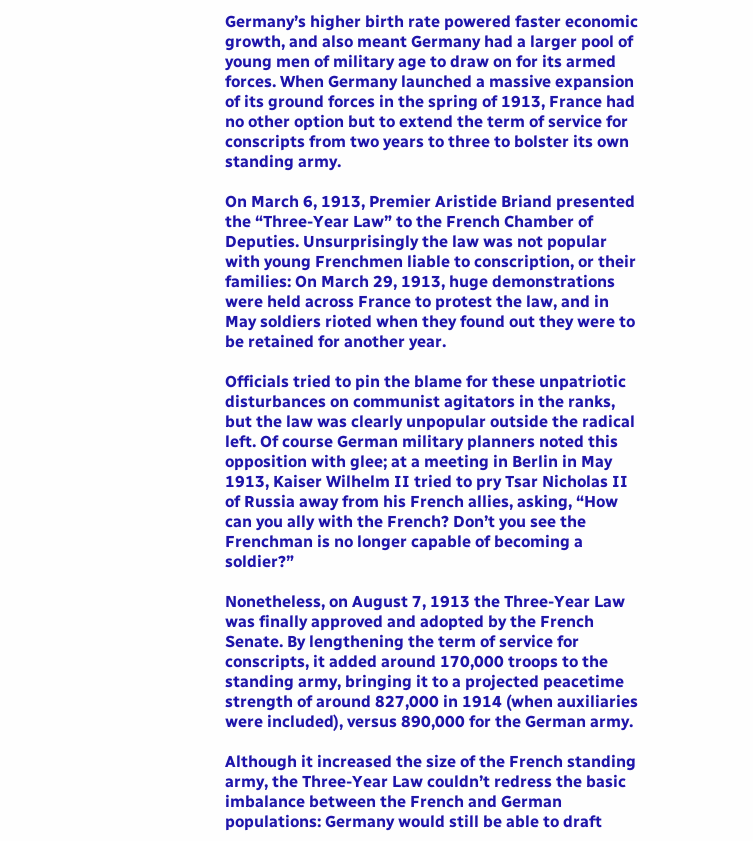Germany’s higher birth rate powered faster economic growth, and also meant Germany had a larger pool of young men of military age to draw on for its armed forces. When Germany launched a massive expansion of its ground forces in the spring of 1913, France had no other option but to extend the term of service for conscripts from two years to three to bolster its own standing army.

On March 6, 1913, Premier Aristide Briand presented the “Three-Year Law” to the French Chamber of Deputies. Unsurprisingly the law was not popular with young Frenchmen liable to conscription, or their families: On March 29, 1913, huge demonstrations were held across France to protest the law, and in May soldiers rioted when they found out they were to be retained for another year.

Officials tried to pin the blame for these unpatriotic disturbances on communist agitators in the ranks, but the law was clearly unpopular outside the radical left. Of course German military planners noted this opposition with glee; at a meeting in Berlin in May 1913, Kaiser Wilhelm II tried to pry Tsar Nicholas II of Russia away from his French allies, asking, “How can you ally with the French? Don’t you see the Frenchman is no longer capable of becoming a soldier?”

Nonetheless, on August 7, 1913 the Three-Year Law was finally approved and adopted by the French Senate. By lengthening the term of service for conscripts, it added around 170,000 troops to the standing army, bringing it to a projected peacetime strength of around 827,000 in 1914 (when auxiliaries were included), versus 890,000 for the German army.

Although it increased the size of the French standing army, the Three-Year Law couldn’t redress the basic imbalance between the French and German populations: Germany would still be able to draft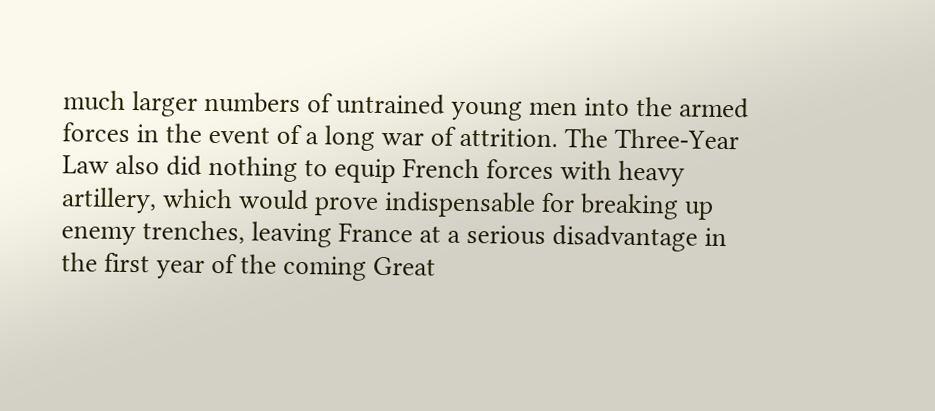much larger numbers of untrained young men into the armed forces in the event of a long war of attrition. The Three-Year Law also did nothing to equip French forces with heavy artillery, which would prove indispensable for breaking up enemy trenches, leaving France at a serious disadvantage in the first year of the coming Great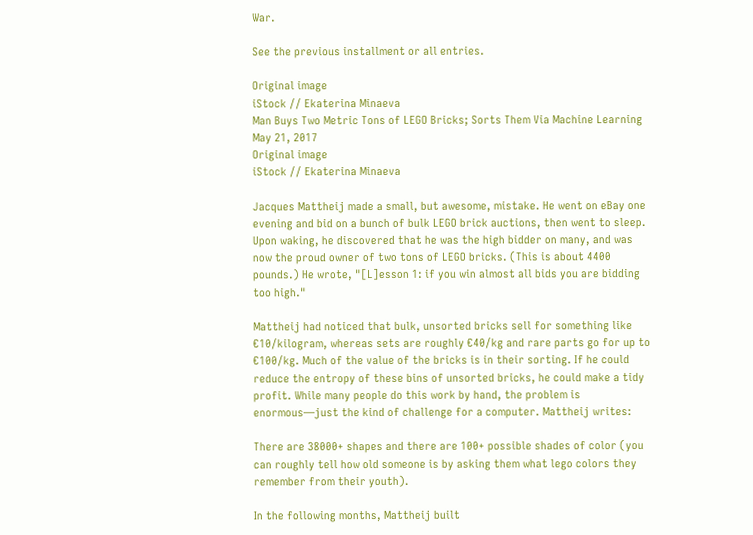War.

See the previous installment or all entries.

Original image
iStock // Ekaterina Minaeva
Man Buys Two Metric Tons of LEGO Bricks; Sorts Them Via Machine Learning
May 21, 2017
Original image
iStock // Ekaterina Minaeva

Jacques Mattheij made a small, but awesome, mistake. He went on eBay one evening and bid on a bunch of bulk LEGO brick auctions, then went to sleep. Upon waking, he discovered that he was the high bidder on many, and was now the proud owner of two tons of LEGO bricks. (This is about 4400 pounds.) He wrote, "[L]esson 1: if you win almost all bids you are bidding too high."

Mattheij had noticed that bulk, unsorted bricks sell for something like €10/kilogram, whereas sets are roughly €40/kg and rare parts go for up to €100/kg. Much of the value of the bricks is in their sorting. If he could reduce the entropy of these bins of unsorted bricks, he could make a tidy profit. While many people do this work by hand, the problem is enormous—just the kind of challenge for a computer. Mattheij writes:

There are 38000+ shapes and there are 100+ possible shades of color (you can roughly tell how old someone is by asking them what lego colors they remember from their youth).

In the following months, Mattheij built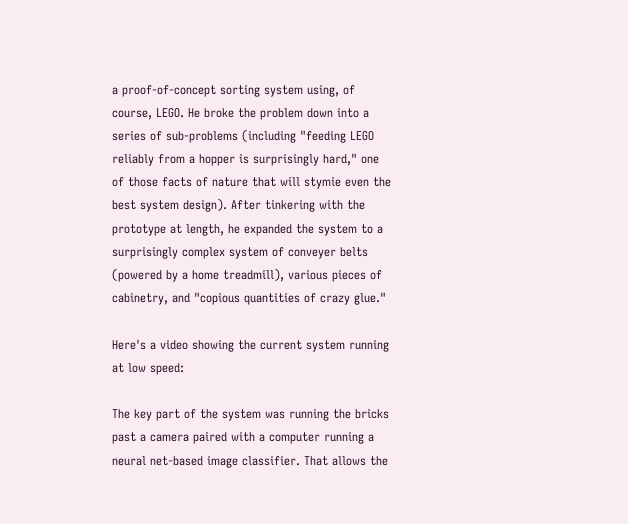a proof-of-concept sorting system using, of course, LEGO. He broke the problem down into a series of sub-problems (including "feeding LEGO reliably from a hopper is surprisingly hard," one of those facts of nature that will stymie even the best system design). After tinkering with the prototype at length, he expanded the system to a surprisingly complex system of conveyer belts (powered by a home treadmill), various pieces of cabinetry, and "copious quantities of crazy glue."

Here's a video showing the current system running at low speed:

The key part of the system was running the bricks past a camera paired with a computer running a neural net-based image classifier. That allows the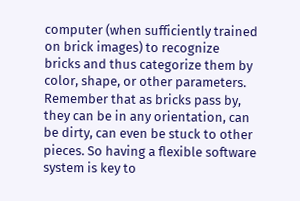computer (when sufficiently trained on brick images) to recognize bricks and thus categorize them by color, shape, or other parameters. Remember that as bricks pass by, they can be in any orientation, can be dirty, can even be stuck to other pieces. So having a flexible software system is key to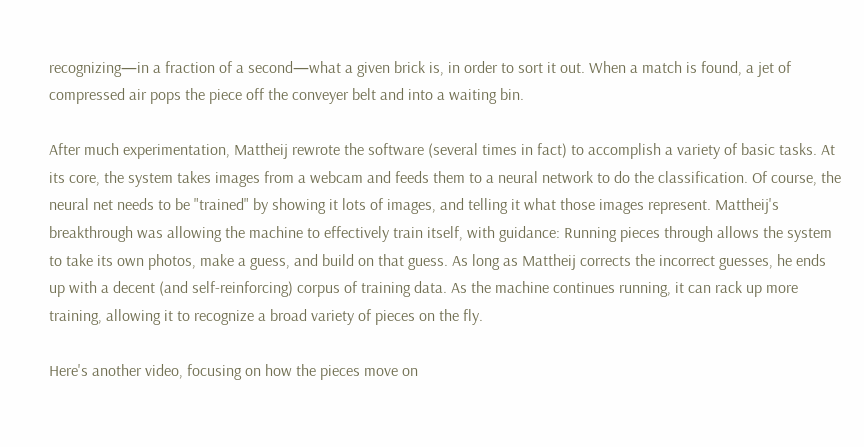recognizing—in a fraction of a second—what a given brick is, in order to sort it out. When a match is found, a jet of compressed air pops the piece off the conveyer belt and into a waiting bin.

After much experimentation, Mattheij rewrote the software (several times in fact) to accomplish a variety of basic tasks. At its core, the system takes images from a webcam and feeds them to a neural network to do the classification. Of course, the neural net needs to be "trained" by showing it lots of images, and telling it what those images represent. Mattheij's breakthrough was allowing the machine to effectively train itself, with guidance: Running pieces through allows the system to take its own photos, make a guess, and build on that guess. As long as Mattheij corrects the incorrect guesses, he ends up with a decent (and self-reinforcing) corpus of training data. As the machine continues running, it can rack up more training, allowing it to recognize a broad variety of pieces on the fly.

Here's another video, focusing on how the pieces move on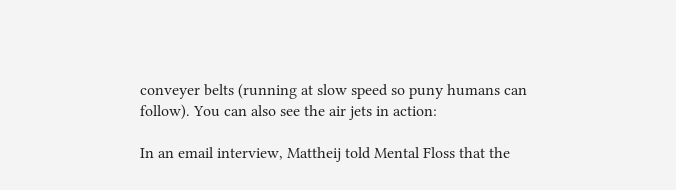conveyer belts (running at slow speed so puny humans can follow). You can also see the air jets in action:

In an email interview, Mattheij told Mental Floss that the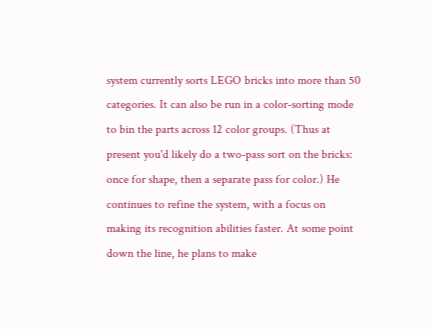system currently sorts LEGO bricks into more than 50 categories. It can also be run in a color-sorting mode to bin the parts across 12 color groups. (Thus at present you'd likely do a two-pass sort on the bricks: once for shape, then a separate pass for color.) He continues to refine the system, with a focus on making its recognition abilities faster. At some point down the line, he plans to make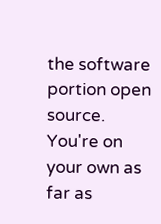the software portion open source. You're on your own as far as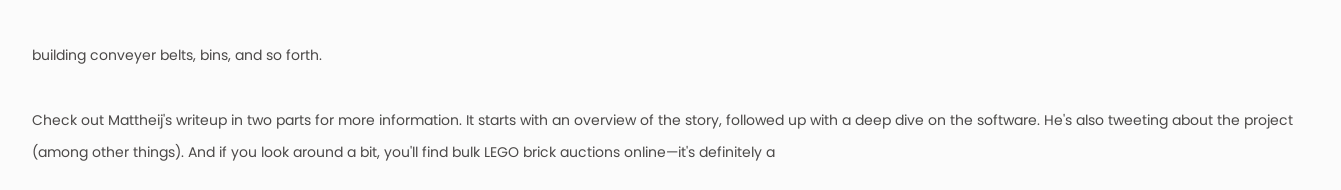building conveyer belts, bins, and so forth.

Check out Mattheij's writeup in two parts for more information. It starts with an overview of the story, followed up with a deep dive on the software. He's also tweeting about the project (among other things). And if you look around a bit, you'll find bulk LEGO brick auctions online—it's definitely a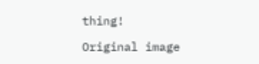thing!

Original image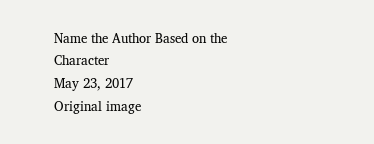Name the Author Based on the Character
May 23, 2017
Original image